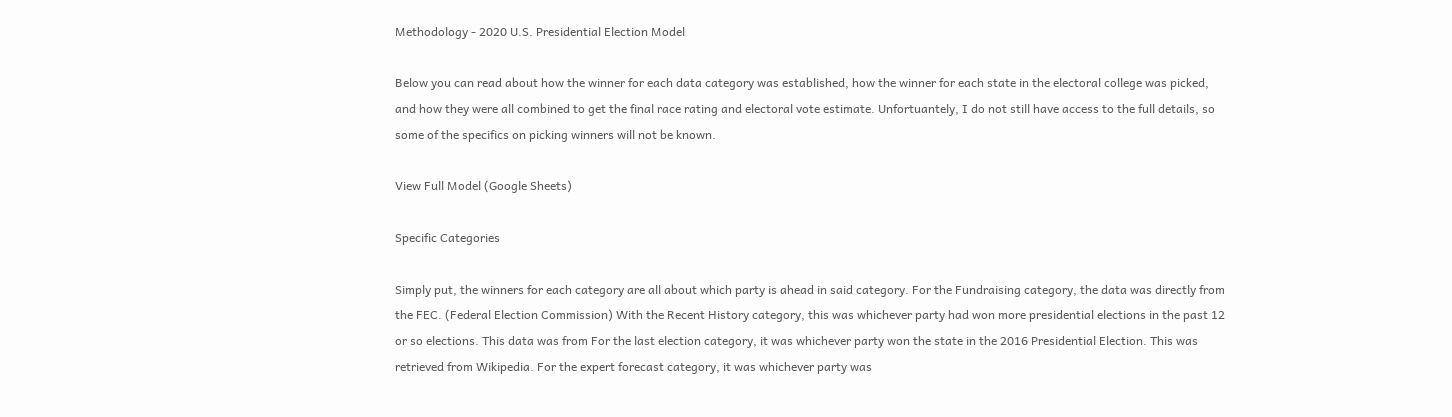Methodology - 2020 U.S. Presidential Election Model

Below you can read about how the winner for each data category was established, how the winner for each state in the electoral college was picked, and how they were all combined to get the final race rating and electoral vote estimate. Unfortuantely, I do not still have access to the full details, so some of the specifics on picking winners will not be known.

View Full Model (Google Sheets)

Specific Categories

Simply put, the winners for each category are all about which party is ahead in said category. For the Fundraising category, the data was directly from the FEC. (Federal Election Commission) With the Recent History category, this was whichever party had won more presidential elections in the past 12 or so elections. This data was from For the last election category, it was whichever party won the state in the 2016 Presidential Election. This was retrieved from Wikipedia. For the expert forecast category, it was whichever party was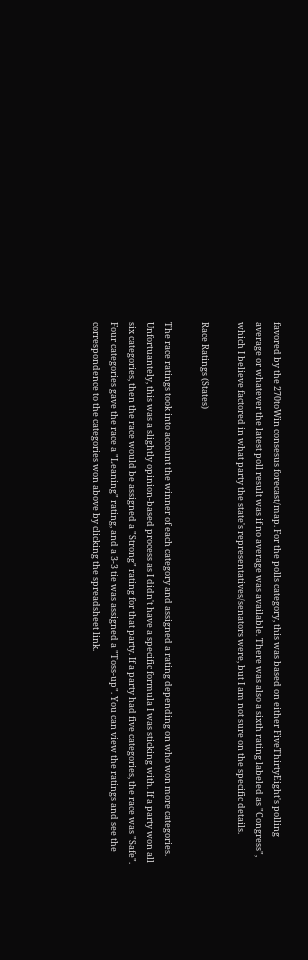favored by the 270toWin consesus forecast/map. For the polls category, this was based on either FiveThirtyEight's polling average or whatever the latest poll result was if no average was available. There was also a sixth rating labeled as "Congress", which I believe factored in what party the state's representatives/senators were, but I am not sure on the specific details.

Race Ratings (States)

The race ratings took into account the winner of each category and assigned a rating depending on who won more categories. Unfortuantely, this was a slightly opinion-based process as I didn't have a specific formula I was sticking with. If a party won all six categories, then the race would be assigned a "Strong" rating for that party. If a party had five categories, the race was "Safe". Four categories gave the race a "Leaning" rating, and a 3-3 tie was assigned a "Toss-up". You can view the ratings and see the correspondence to the categories won above by clicking the spreadsheet link.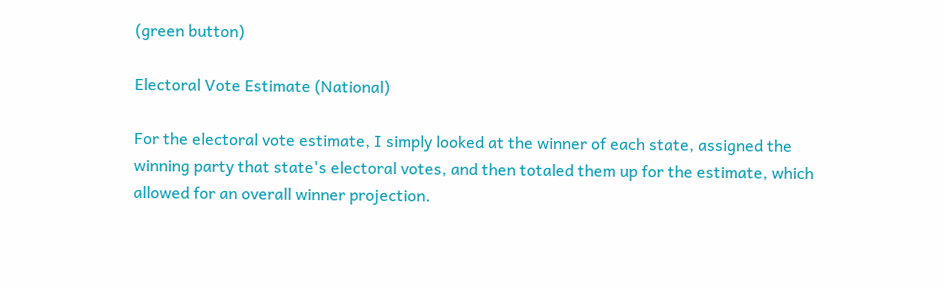(green button)

Electoral Vote Estimate (National)

For the electoral vote estimate, I simply looked at the winner of each state, assigned the winning party that state's electoral votes, and then totaled them up for the estimate, which allowed for an overall winner projection.